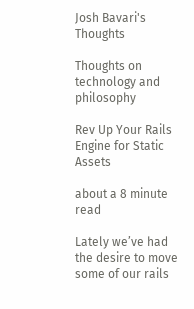Josh Bavari's Thoughts

Thoughts on technology and philosophy

Rev Up Your Rails Engine for Static Assets

about a 8 minute read

Lately we’ve had the desire to move some of our rails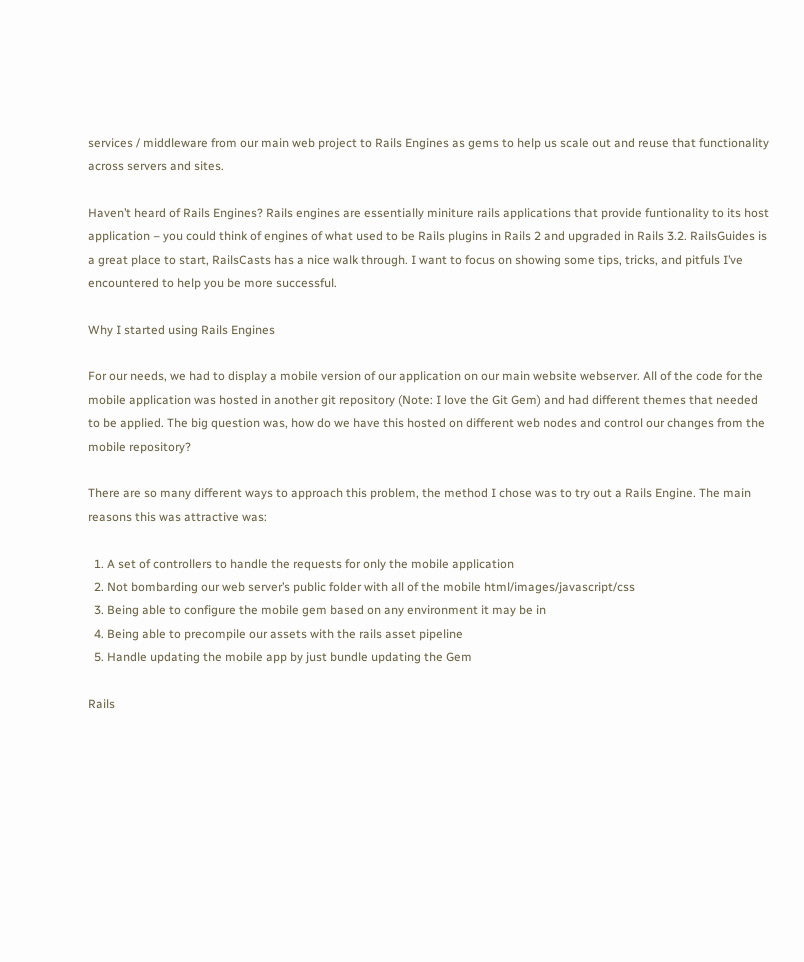services / middleware from our main web project to Rails Engines as gems to help us scale out and reuse that functionality across servers and sites.

Haven’t heard of Rails Engines? Rails engines are essentially miniture rails applications that provide funtionality to its host application – you could think of engines of what used to be Rails plugins in Rails 2 and upgraded in Rails 3.2. RailsGuides is a great place to start, RailsCasts has a nice walk through. I want to focus on showing some tips, tricks, and pitfuls I’ve encountered to help you be more successful.

Why I started using Rails Engines

For our needs, we had to display a mobile version of our application on our main website webserver. All of the code for the mobile application was hosted in another git repository (Note: I love the Git Gem) and had different themes that needed to be applied. The big question was, how do we have this hosted on different web nodes and control our changes from the mobile repository?

There are so many different ways to approach this problem, the method I chose was to try out a Rails Engine. The main reasons this was attractive was:

  1. A set of controllers to handle the requests for only the mobile application
  2. Not bombarding our web server’s public folder with all of the mobile html/images/javascript/css
  3. Being able to configure the mobile gem based on any environment it may be in
  4. Being able to precompile our assets with the rails asset pipeline
  5. Handle updating the mobile app by just bundle updating the Gem

Rails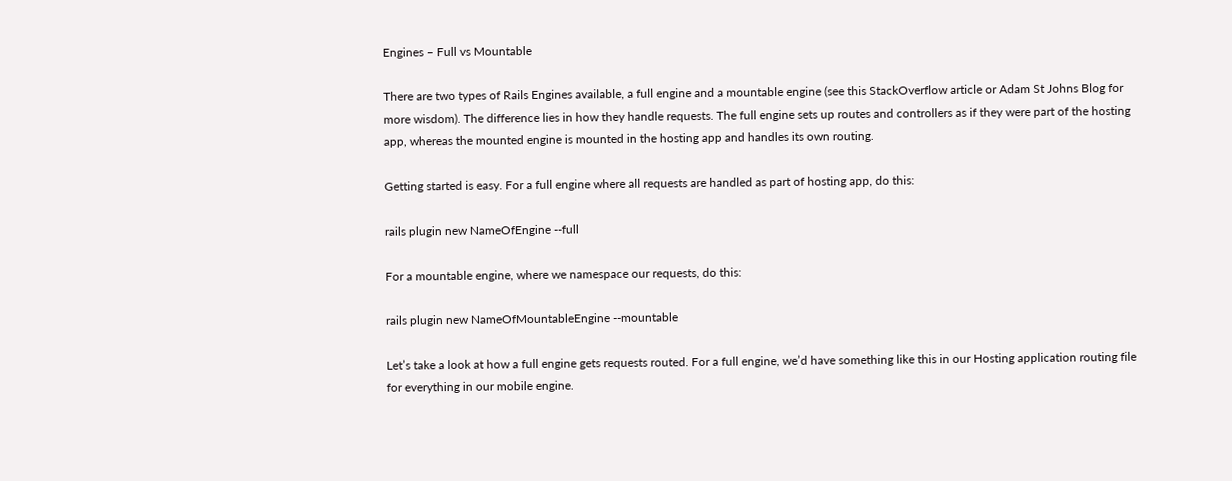Engines – Full vs Mountable

There are two types of Rails Engines available, a full engine and a mountable engine (see this StackOverflow article or Adam St Johns Blog for more wisdom). The difference lies in how they handle requests. The full engine sets up routes and controllers as if they were part of the hosting app, whereas the mounted engine is mounted in the hosting app and handles its own routing.

Getting started is easy. For a full engine where all requests are handled as part of hosting app, do this:

rails plugin new NameOfEngine --full

For a mountable engine, where we namespace our requests, do this:

rails plugin new NameOfMountableEngine --mountable

Let’s take a look at how a full engine gets requests routed. For a full engine, we’d have something like this in our Hosting application routing file for everything in our mobile engine.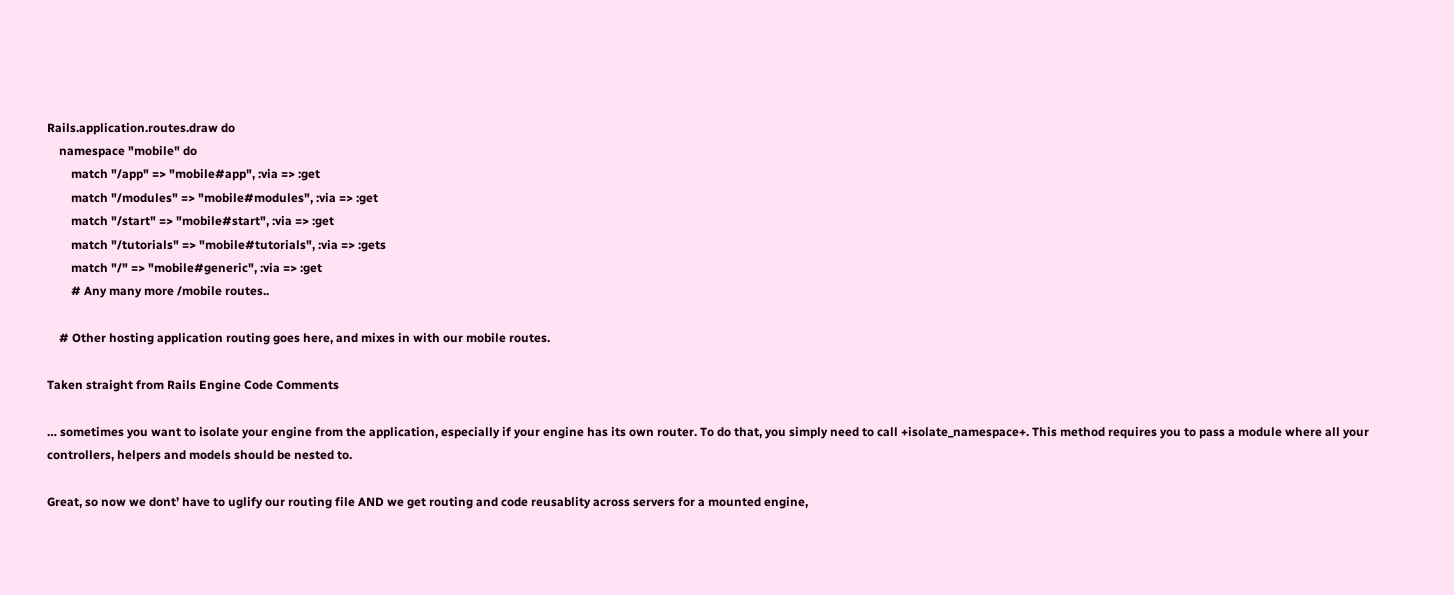Rails.application.routes.draw do
    namespace "mobile" do
        match "/app" => "mobile#app", :via => :get
        match "/modules" => "mobile#modules", :via => :get
        match "/start" => "mobile#start", :via => :get
        match "/tutorials" => "mobile#tutorials", :via => :gets
        match "/" => "mobile#generic", :via => :get
        # Any many more /mobile routes..

    # Other hosting application routing goes here, and mixes in with our mobile routes.

Taken straight from Rails Engine Code Comments

… sometimes you want to isolate your engine from the application, especially if your engine has its own router. To do that, you simply need to call +isolate_namespace+. This method requires you to pass a module where all your controllers, helpers and models should be nested to.

Great, so now we dont’ have to uglify our routing file AND we get routing and code reusablity across servers for a mounted engine,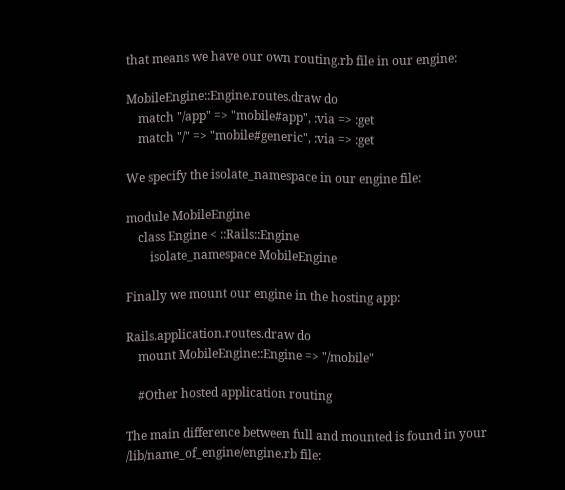that means we have our own routing.rb file in our engine:

MobileEngine::Engine.routes.draw do
    match "/app" => "mobile#app", :via => :get
    match "/" => "mobile#generic", :via => :get

We specify the isolate_namespace in our engine file:

module MobileEngine
    class Engine < ::Rails::Engine
        isolate_namespace MobileEngine

Finally we mount our engine in the hosting app:

Rails.application.routes.draw do
    mount MobileEngine::Engine => "/mobile"

    #Other hosted application routing

The main difference between full and mounted is found in your /lib/name_of_engine/engine.rb file: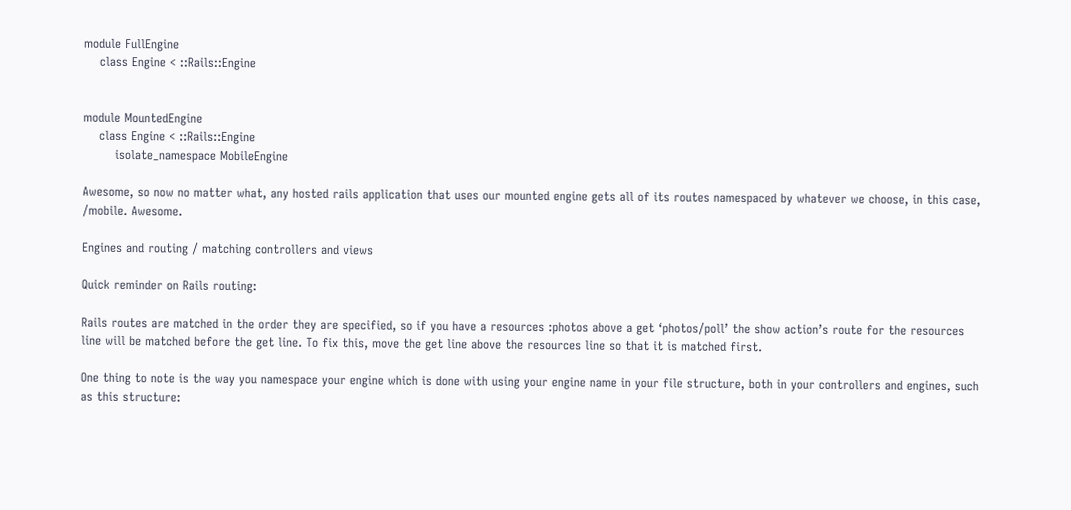module FullEngine
    class Engine < ::Rails::Engine


module MountedEngine
    class Engine < ::Rails::Engine
        isolate_namespace MobileEngine

Awesome, so now no matter what, any hosted rails application that uses our mounted engine gets all of its routes namespaced by whatever we choose, in this case, /mobile. Awesome.

Engines and routing / matching controllers and views

Quick reminder on Rails routing:

Rails routes are matched in the order they are specified, so if you have a resources :photos above a get ‘photos/poll’ the show action’s route for the resources line will be matched before the get line. To fix this, move the get line above the resources line so that it is matched first.

One thing to note is the way you namespace your engine which is done with using your engine name in your file structure, both in your controllers and engines, such as this structure: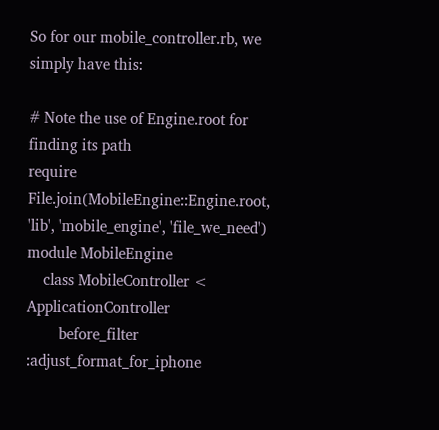So for our mobile_controller.rb, we simply have this:

# Note the use of Engine.root for finding its path
require File.join(MobileEngine::Engine.root, 'lib', 'mobile_engine', 'file_we_need')
module MobileEngine
    class MobileController < ApplicationController
        before_filter :adjust_format_for_iphone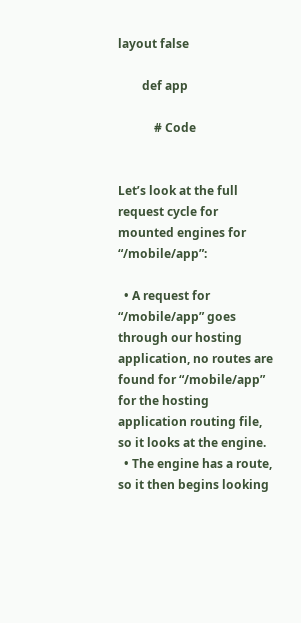layout false

        def app

            # Code


Let’s look at the full request cycle for mounted engines for “/mobile/app”:

  • A request for “/mobile/app” goes through our hosting application, no routes are found for “/mobile/app” for the hosting application routing file, so it looks at the engine.
  • The engine has a route, so it then begins looking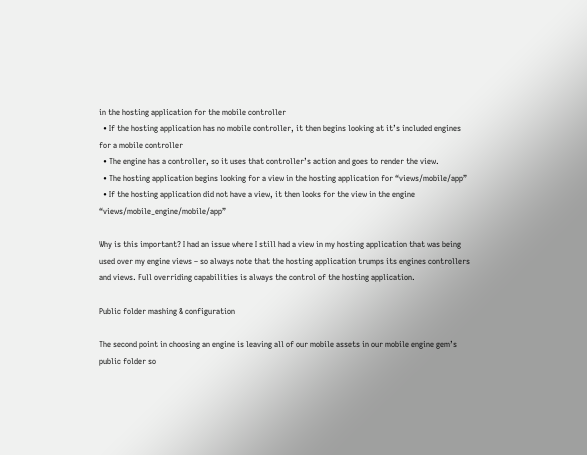in the hosting application for the mobile controller
  • If the hosting application has no mobile controller, it then begins looking at it’s included engines for a mobile controller
  • The engine has a controller, so it uses that controller’s action and goes to render the view.
  • The hosting application begins looking for a view in the hosting application for “views/mobile/app”
  • If the hosting application did not have a view, it then looks for the view in the engine “views/mobile_engine/mobile/app”

Why is this important? I had an issue where I still had a view in my hosting application that was being used over my engine views – so always note that the hosting application trumps its engines controllers and views. Full overriding capabilities is always the control of the hosting application.

Public folder mashing & configuration

The second point in choosing an engine is leaving all of our mobile assets in our mobile engine gem’s public folder so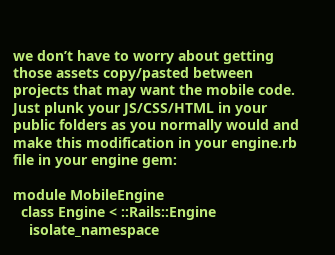we don’t have to worry about getting those assets copy/pasted between projects that may want the mobile code. Just plunk your JS/CSS/HTML in your public folders as you normally would and make this modification in your engine.rb file in your engine gem:

module MobileEngine
  class Engine < ::Rails::Engine
    isolate_namespace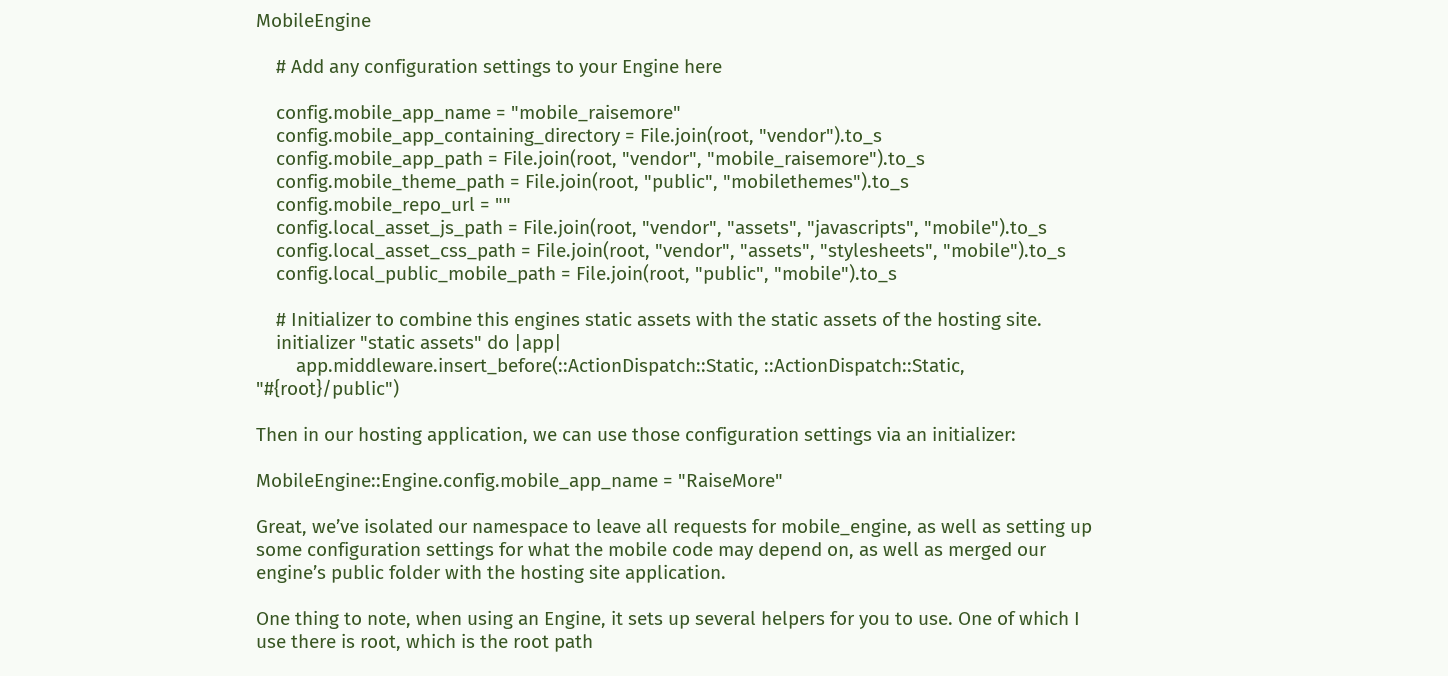MobileEngine

    # Add any configuration settings to your Engine here

    config.mobile_app_name = "mobile_raisemore"
    config.mobile_app_containing_directory = File.join(root, "vendor").to_s
    config.mobile_app_path = File.join(root, "vendor", "mobile_raisemore").to_s
    config.mobile_theme_path = File.join(root, "public", "mobilethemes").to_s
    config.mobile_repo_url = ""
    config.local_asset_js_path = File.join(root, "vendor", "assets", "javascripts", "mobile").to_s
    config.local_asset_css_path = File.join(root, "vendor", "assets", "stylesheets", "mobile").to_s
    config.local_public_mobile_path = File.join(root, "public", "mobile").to_s

    # Initializer to combine this engines static assets with the static assets of the hosting site.
    initializer "static assets" do |app|
        app.middleware.insert_before(::ActionDispatch::Static, ::ActionDispatch::Static, "#{root}/public")

Then in our hosting application, we can use those configuration settings via an initializer:

MobileEngine::Engine.config.mobile_app_name = "RaiseMore"

Great, we’ve isolated our namespace to leave all requests for mobile_engine, as well as setting up some configuration settings for what the mobile code may depend on, as well as merged our engine’s public folder with the hosting site application.

One thing to note, when using an Engine, it sets up several helpers for you to use. One of which I use there is root, which is the root path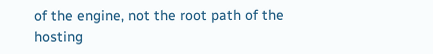of the engine, not the root path of the hosting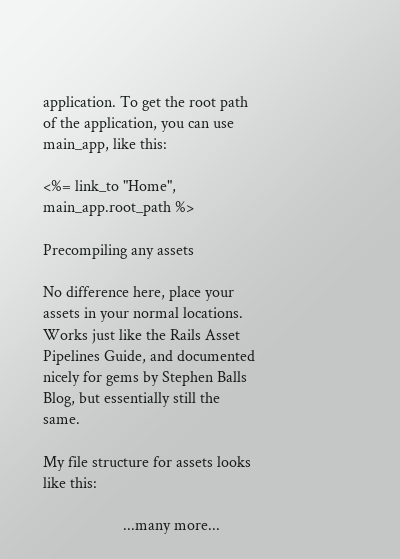application. To get the root path of the application, you can use main_app, like this:

<%= link_to "Home", main_app.root_path %>

Precompiling any assets

No difference here, place your assets in your normal locations. Works just like the Rails Asset Pipelines Guide, and documented nicely for gems by Stephen Balls Blog, but essentially still the same.

My file structure for assets looks like this:

                    ...many more...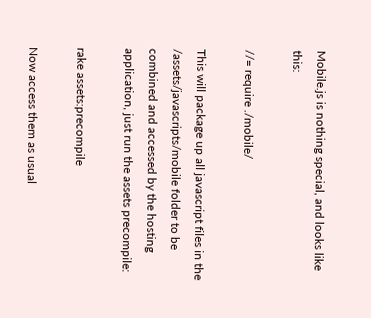Mobile.js is nothing special, and looks like this:

//= require ./mobile/

This will package up all javascript files in the /assets/javascripts/mobile folder to be combined and accessed by the hosting application, just run the assets precompile:

rake assets:precompile

Now access them as usual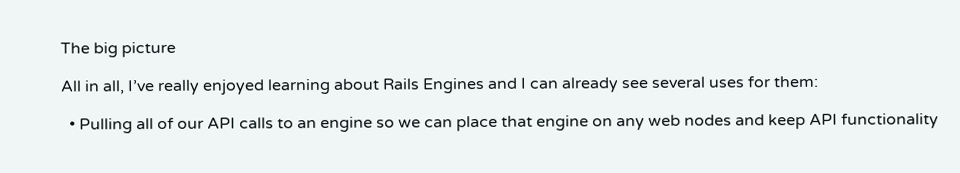The big picture

All in all, I’ve really enjoyed learning about Rails Engines and I can already see several uses for them:

  • Pulling all of our API calls to an engine so we can place that engine on any web nodes and keep API functionality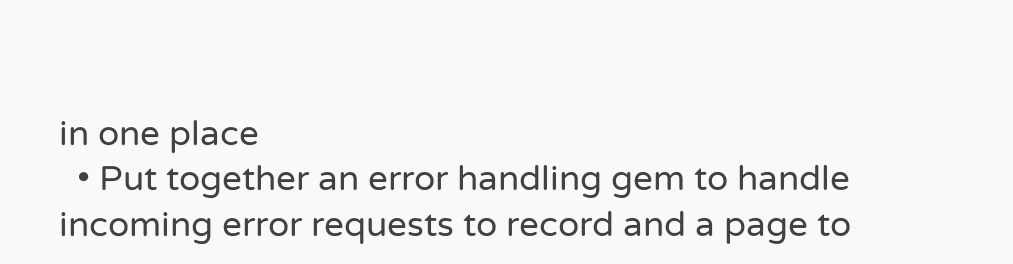in one place
  • Put together an error handling gem to handle incoming error requests to record and a page to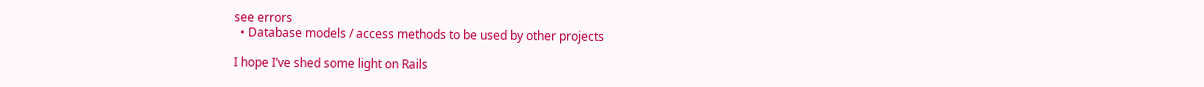see errors
  • Database models / access methods to be used by other projects

I hope I’ve shed some light on Rails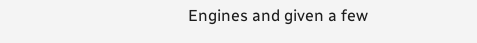Engines and given a few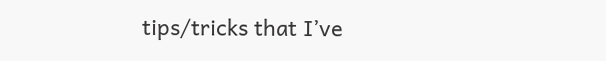tips/tricks that I’ve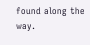found along the way.